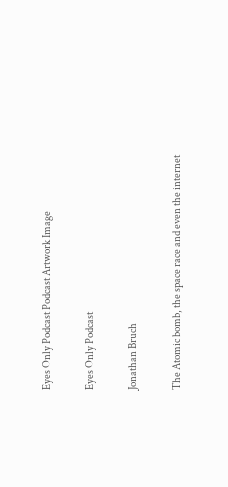Eyes Only Podcast Podcast Artwork Image

Eyes Only Podcast

Jonathan Bruch

The Atomic bomb, the space race and even the internet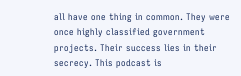all have one thing in common. They were once highly classified government projects. Their success lies in their secrecy. This podcast is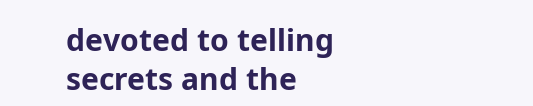devoted to telling secrets and the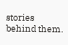stories behind them.